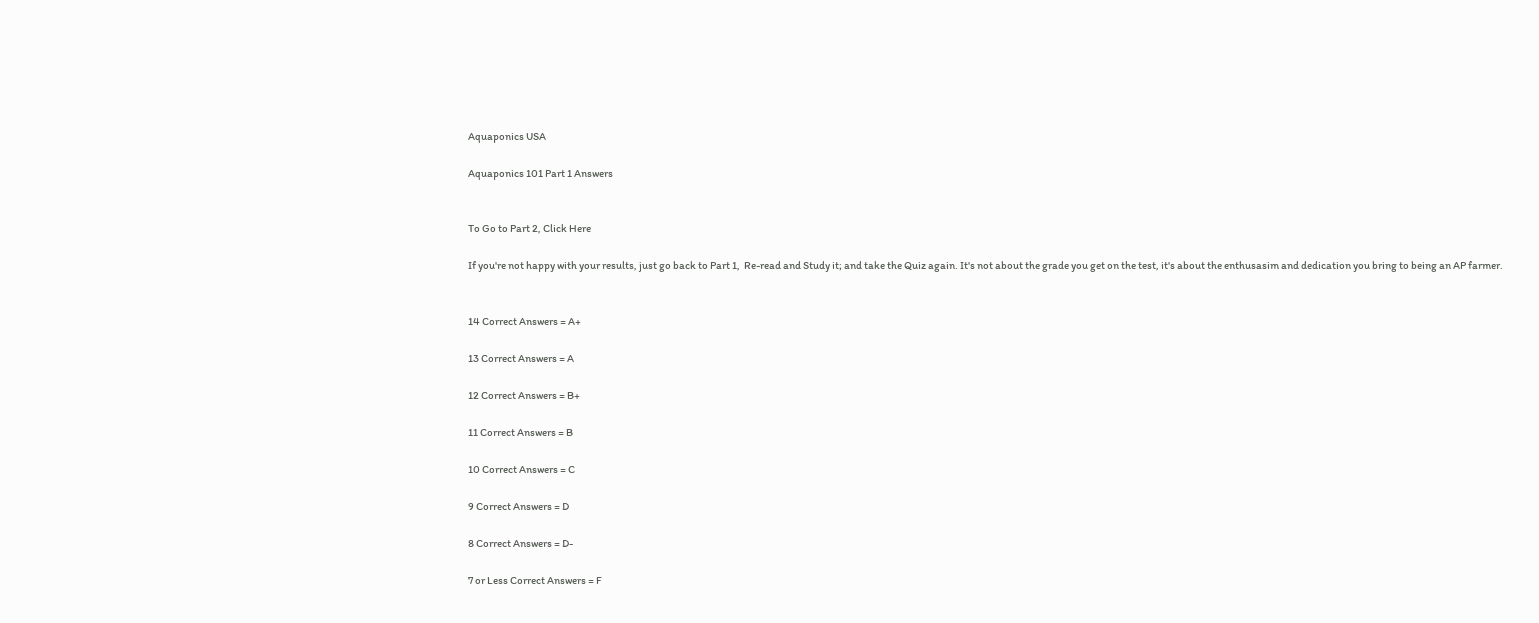Aquaponics USA

Aquaponics 101 Part 1 Answers


To Go to Part 2, Click Here

If you're not happy with your results, just go back to Part 1,  Re-read and Study it; and take the Quiz again. It's not about the grade you get on the test, it's about the enthusasim and dedication you bring to being an AP farmer.


14 Correct Answers = A+

13 Correct Answers = A

12 Correct Answers = B+

11 Correct Answers = B

10 Correct Answers = C

9 Correct Answers = D

8 Correct Answers = D-

7 or Less Correct Answers = F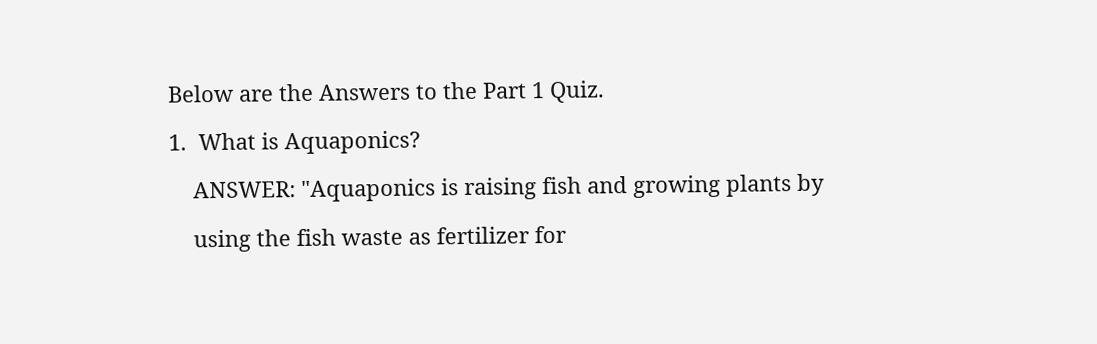Below are the Answers to the Part 1 Quiz.

1.  What is Aquaponics?

    ANSWER: "Aquaponics is raising fish and growing plants by

    using the fish waste as fertilizer for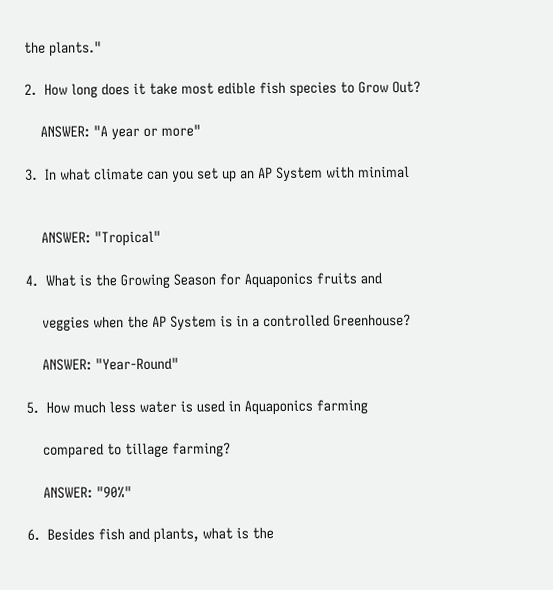the plants."

2.  How long does it take most edible fish species to Grow Out?

    ANSWER: "A year or more"

3.  In what climate can you set up an AP System with minimal


    ANSWER: "Tropical"

4.  What is the Growing Season for Aquaponics fruits and

    veggies when the AP System is in a controlled Greenhouse?

    ANSWER: "Year-Round"

5.  How much less water is used in Aquaponics farming

    compared to tillage farming?

    ANSWER: "90%"

6.  Besides fish and plants, what is the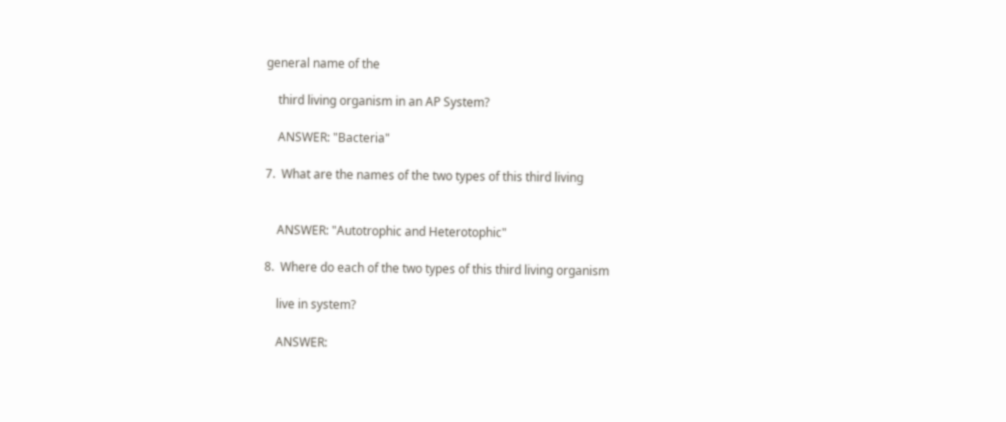general name of the

    third living organism in an AP System?

    ANSWER: "Bacteria"

7.  What are the names of the two types of this third living


    ANSWER: "Autotrophic and Heterotophic"

8.  Where do each of the two types of this third living organism

    live in system?

    ANSWER: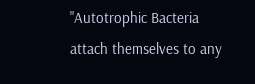"Autotrophic Bacteria attach themselves to any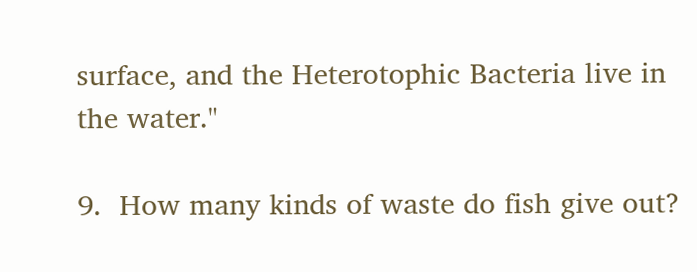surface, and the Heterotophic Bacteria live in the water."

9.  How many kinds of waste do fish give out?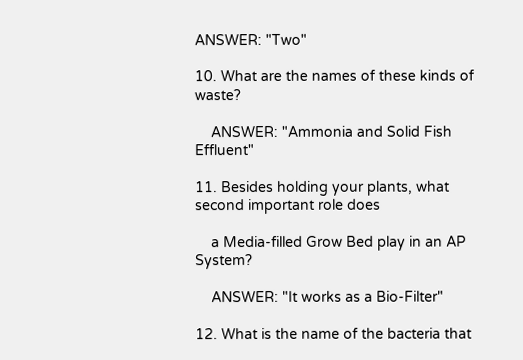ANSWER: "Two"

10. What are the names of these kinds of waste?

    ANSWER: "Ammonia and Solid Fish Effluent"

11. Besides holding your plants, what second important role does

    a Media-filled Grow Bed play in an AP System?

    ANSWER: "It works as a Bio-Filter"

12. What is the name of the bacteria that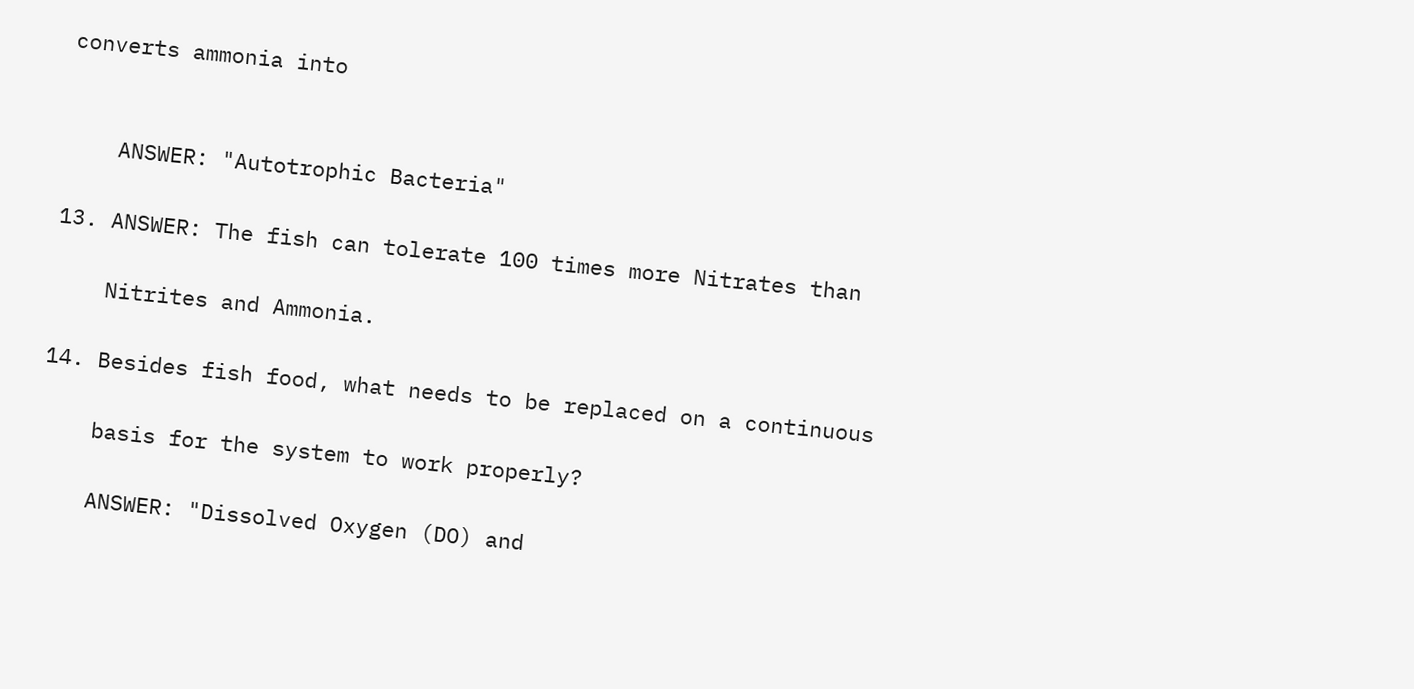converts ammonia into


    ANSWER: "Autotrophic Bacteria"

13. ANSWER: The fish can tolerate 100 times more Nitrates than

    Nitrites and Ammonia.

14. Besides fish food, what needs to be replaced on a continuous

    basis for the system to work properly?

    ANSWER: "Dissolved Oxygen (DO) and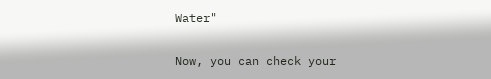Water"

Now, you can check your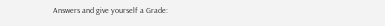Answers and give yourself a Grade: